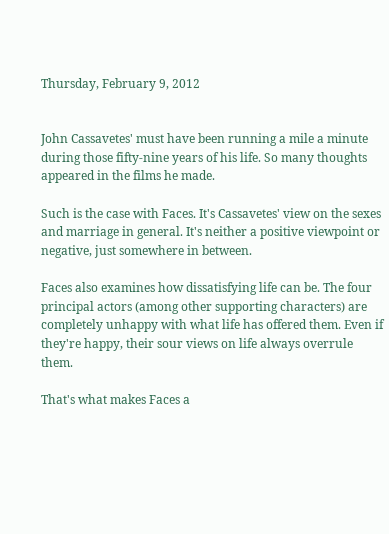Thursday, February 9, 2012


John Cassavetes' must have been running a mile a minute during those fifty-nine years of his life. So many thoughts appeared in the films he made.

Such is the case with Faces. It's Cassavetes' view on the sexes and marriage in general. It's neither a positive viewpoint or negative, just somewhere in between.

Faces also examines how dissatisfying life can be. The four principal actors (among other supporting characters) are completely unhappy with what life has offered them. Even if they're happy, their sour views on life always overrule them.

That's what makes Faces a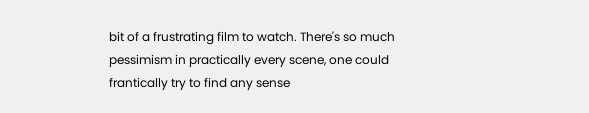bit of a frustrating film to watch. There's so much pessimism in practically every scene, one could frantically try to find any sense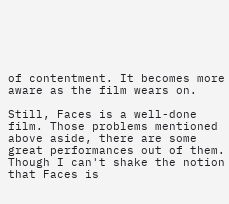of contentment. It becomes more aware as the film wears on.

Still, Faces is a well-done film. Those problems mentioned above aside, there are some great performances out of them. Though I can't shake the notion that Faces is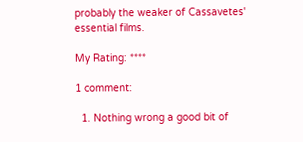probably the weaker of Cassavetes' essential films.

My Rating: ****

1 comment:

  1. Nothing wrong a good bit of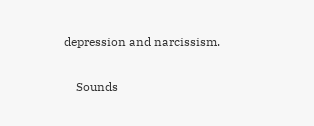depression and narcissism.

    Sounds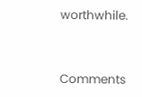worthwhile.


Comments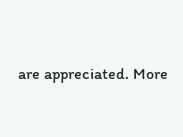are appreciated. More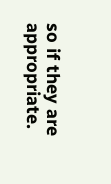so if they are appropriate.